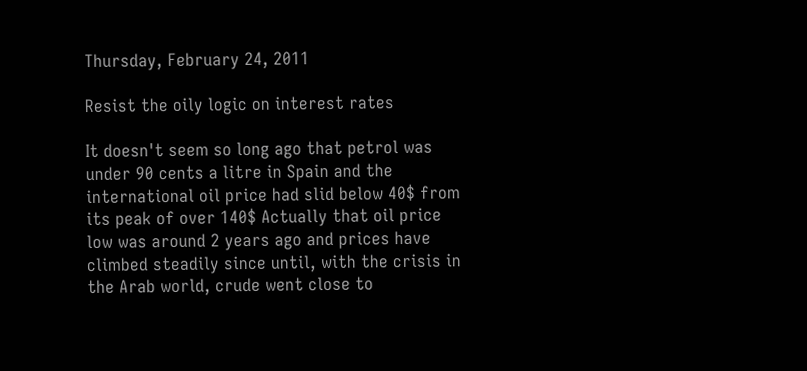Thursday, February 24, 2011

Resist the oily logic on interest rates

It doesn't seem so long ago that petrol was under 90 cents a litre in Spain and the international oil price had slid below 40$ from its peak of over 140$ Actually that oil price low was around 2 years ago and prices have climbed steadily since until, with the crisis in the Arab world, crude went close to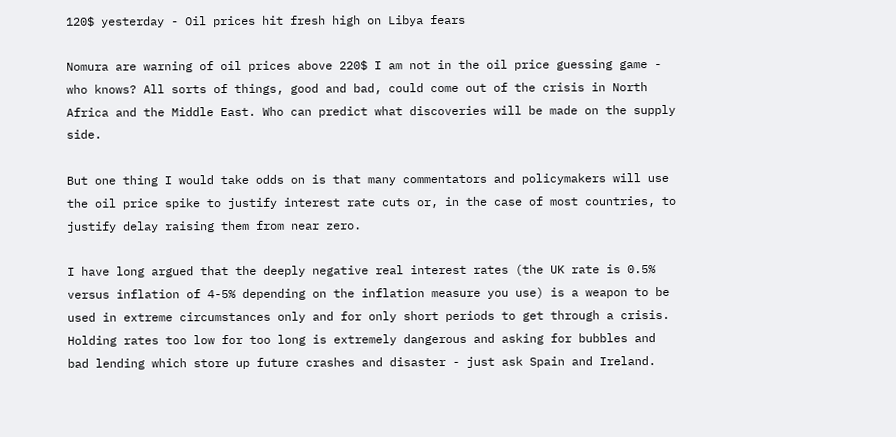120$ yesterday - Oil prices hit fresh high on Libya fears

Nomura are warning of oil prices above 220$ I am not in the oil price guessing game - who knows? All sorts of things, good and bad, could come out of the crisis in North Africa and the Middle East. Who can predict what discoveries will be made on the supply side.

But one thing I would take odds on is that many commentators and policymakers will use the oil price spike to justify interest rate cuts or, in the case of most countries, to justify delay raising them from near zero.

I have long argued that the deeply negative real interest rates (the UK rate is 0.5% versus inflation of 4-5% depending on the inflation measure you use) is a weapon to be used in extreme circumstances only and for only short periods to get through a crisis. Holding rates too low for too long is extremely dangerous and asking for bubbles and bad lending which store up future crashes and disaster - just ask Spain and Ireland.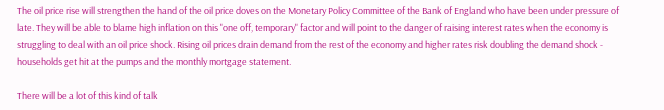The oil price rise will strengthen the hand of the oil price doves on the Monetary Policy Committee of the Bank of England who have been under pressure of late. They will be able to blame high inflation on this "one off, temporary" factor and will point to the danger of raising interest rates when the economy is struggling to deal with an oil price shock. Rising oil prices drain demand from the rest of the economy and higher rates risk doubling the demand shock - households get hit at the pumps and the monthly mortgage statement.

There will be a lot of this kind of talk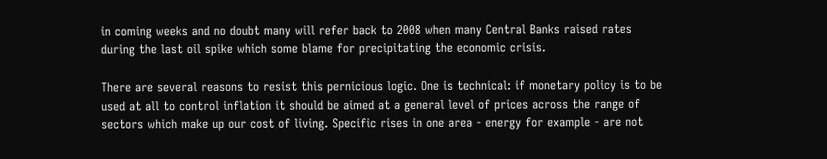in coming weeks and no doubt many will refer back to 2008 when many Central Banks raised rates during the last oil spike which some blame for precipitating the economic crisis.

There are several reasons to resist this pernicious logic. One is technical: if monetary policy is to be used at all to control inflation it should be aimed at a general level of prices across the range of sectors which make up our cost of living. Specific rises in one area - energy for example - are not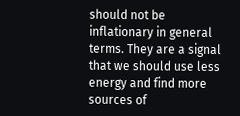should not be inflationary in general terms. They are a signal that we should use less energy and find more sources of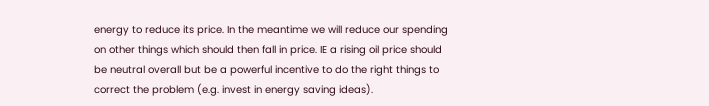energy to reduce its price. In the meantime we will reduce our spending on other things which should then fall in price. IE a rising oil price should be neutral overall but be a powerful incentive to do the right things to correct the problem (e.g. invest in energy saving ideas).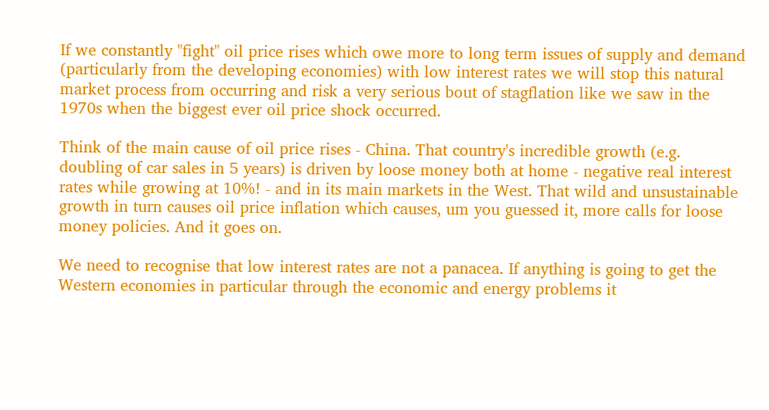If we constantly "fight" oil price rises which owe more to long term issues of supply and demand (particularly from the developing economies) with low interest rates we will stop this natural market process from occurring and risk a very serious bout of stagflation like we saw in the 1970s when the biggest ever oil price shock occurred.

Think of the main cause of oil price rises - China. That country's incredible growth (e.g. doubling of car sales in 5 years) is driven by loose money both at home - negative real interest rates while growing at 10%! - and in its main markets in the West. That wild and unsustainable growth in turn causes oil price inflation which causes, um you guessed it, more calls for loose money policies. And it goes on.

We need to recognise that low interest rates are not a panacea. If anything is going to get the Western economies in particular through the economic and energy problems it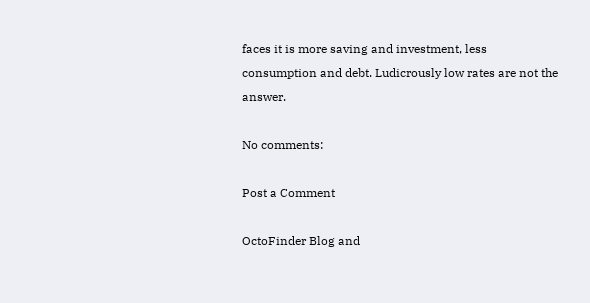faces it is more saving and investment, less consumption and debt. Ludicrously low rates are not the answer.

No comments:

Post a Comment

OctoFinder Blog and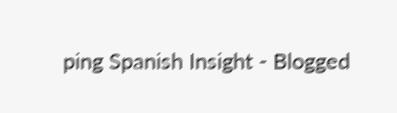ping Spanish Insight - Blogged